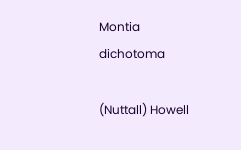Montia dichotoma

(Nuttall) Howell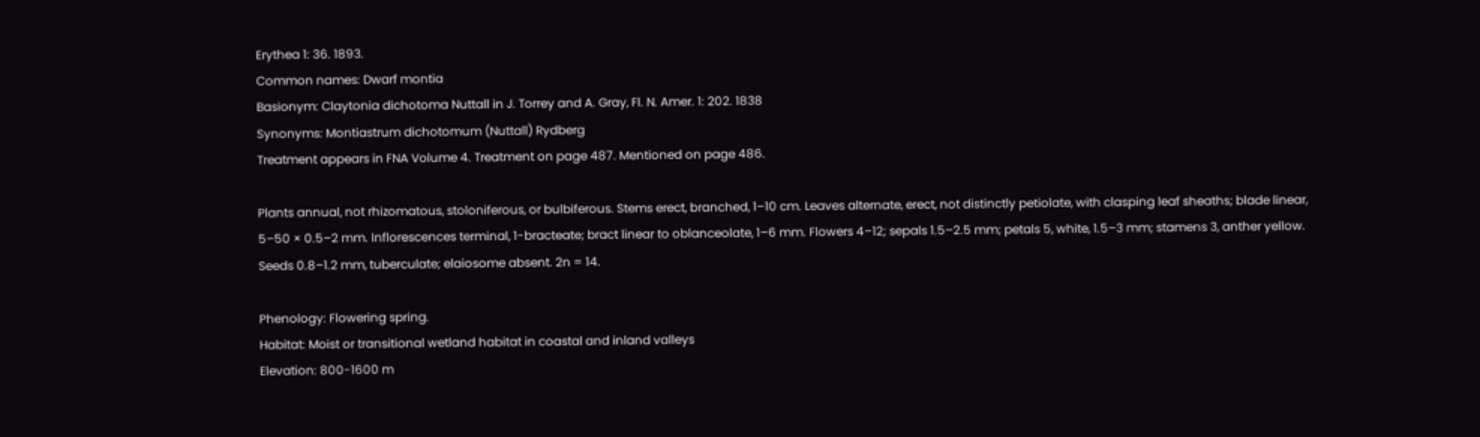Erythea 1: 36. 1893.
Common names: Dwarf montia
Basionym: Claytonia dichotoma Nuttall in J. Torrey and A. Gray, Fl. N. Amer. 1: 202. 1838
Synonyms: Montiastrum dichotomum (Nuttall) Rydberg
Treatment appears in FNA Volume 4. Treatment on page 487. Mentioned on page 486.

Plants annual, not rhizomatous, stoloniferous, or bulbiferous. Stems erect, branched, 1–10 cm. Leaves alternate, erect, not distinctly petiolate, with clasping leaf sheaths; blade linear, 5–50 × 0.5–2 mm. Inflorescences terminal, 1-bracteate; bract linear to oblanceolate, 1–6 mm. Flowers 4–12; sepals 1.5–2.5 mm; petals 5, white, 1.5–3 mm; stamens 3, anther yellow. Seeds 0.8–1.2 mm, tuberculate; elaiosome absent. 2n = 14.

Phenology: Flowering spring.
Habitat: Moist or transitional wetland habitat in coastal and inland valleys
Elevation: 800-1600 m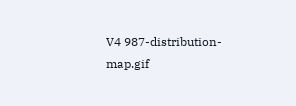V4 987-distribution-map.gif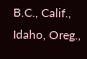B.C., Calif., Idaho, Oreg.,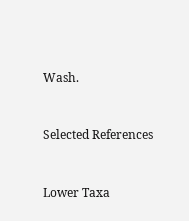Wash.


Selected References


Lower Taxa